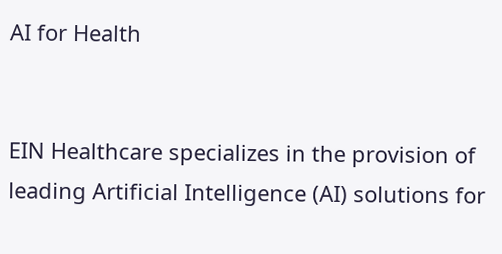AI for Health


EIN Healthcare specializes in the provision of leading Artificial Intelligence (AI) solutions for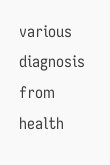various diagnosis from health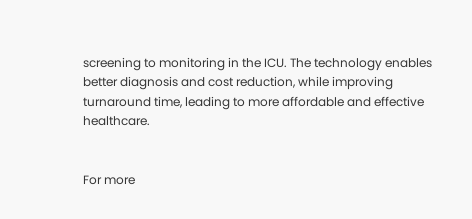screening to monitoring in the ICU. The technology enables better diagnosis and cost reduction, while improving turnaround time, leading to more affordable and effective healthcare.


For more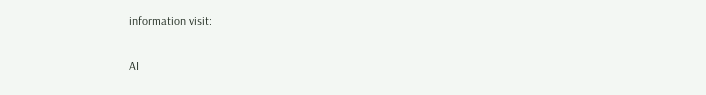information visit:

AI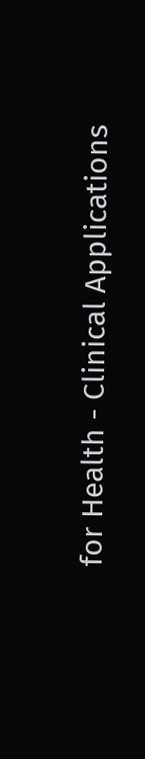for Health - Clinical Applications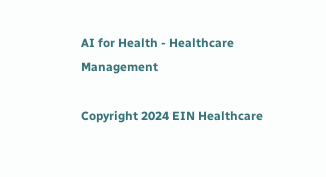AI for Health - Healthcare Management

Copyright 2024 EIN Healthcare